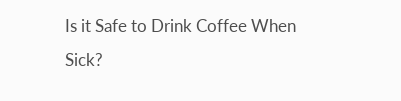Is it Safe to Drink Coffee When Sick?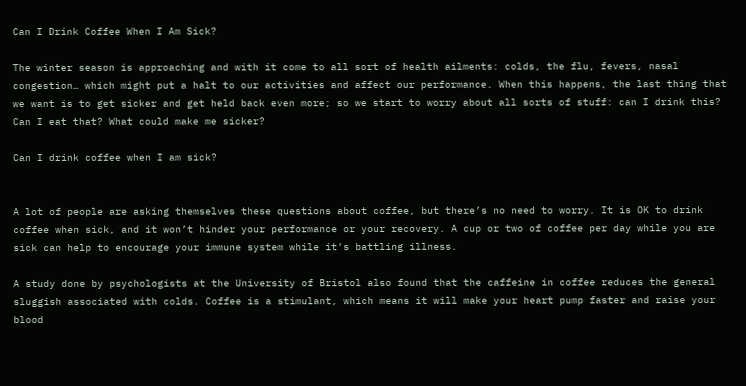Can I Drink Coffee When I Am Sick?

The winter season is approaching and with it come to all sort of health ailments: colds, the flu, fevers, nasal congestion… which might put a halt to our activities and affect our performance. When this happens, the last thing that we want is to get sicker and get held back even more; so we start to worry about all sorts of stuff: can I drink this? Can I eat that? What could make me sicker?

Can I drink coffee when I am sick?


A lot of people are asking themselves these questions about coffee, but there’s no need to worry. It is OK to drink coffee when sick, and it won’t hinder your performance or your recovery. A cup or two of coffee per day while you are sick can help to encourage your immune system while it’s battling illness.

A study done by psychologists at the University of Bristol also found that the caffeine in coffee reduces the general sluggish associated with colds. Coffee is a stimulant, which means it will make your heart pump faster and raise your blood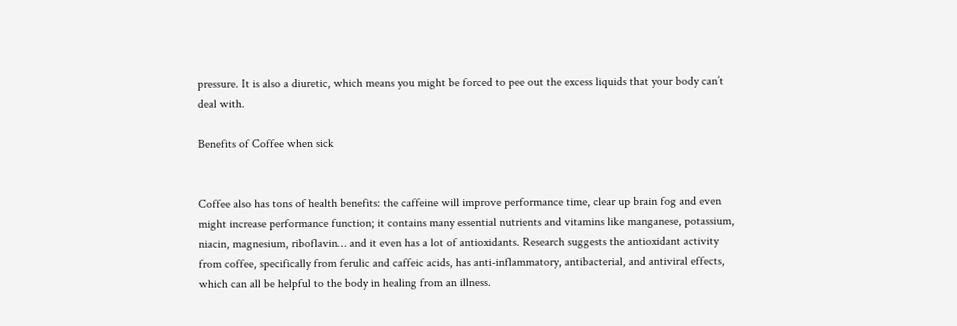pressure. It is also a diuretic, which means you might be forced to pee out the excess liquids that your body can’t deal with.

Benefits of Coffee when sick


Coffee also has tons of health benefits: the caffeine will improve performance time, clear up brain fog and even might increase performance function; it contains many essential nutrients and vitamins like manganese, potassium, niacin, magnesium, riboflavin… and it even has a lot of antioxidants. Research suggests the antioxidant activity from coffee, specifically from ferulic and caffeic acids, has anti-inflammatory, antibacterial, and antiviral effects, which can all be helpful to the body in healing from an illness.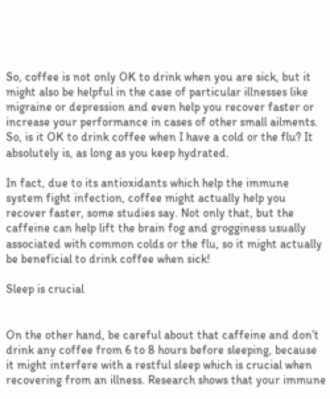So, coffee is not only OK to drink when you are sick, but it might also be helpful in the case of particular illnesses like migraine or depression and even help you recover faster or increase your performance in cases of other small ailments. So, is it OK to drink coffee when I have a cold or the flu? It absolutely is, as long as you keep hydrated.

In fact, due to its antioxidants which help the immune system fight infection, coffee might actually help you recover faster, some studies say. Not only that, but the caffeine can help lift the brain fog and grogginess usually associated with common colds or the flu, so it might actually be beneficial to drink coffee when sick!

Sleep is crucial


On the other hand, be careful about that caffeine and don’t drink any coffee from 6 to 8 hours before sleeping, because it might interfere with a restful sleep which is crucial when recovering from an illness. Research shows that your immune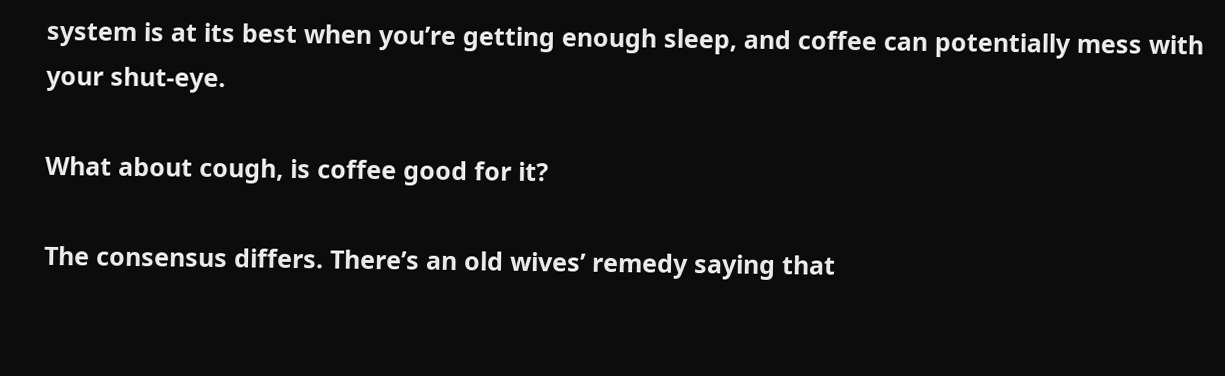system is at its best when you’re getting enough sleep, and coffee can potentially mess with your shut-eye.

What about cough, is coffee good for it?

The consensus differs. There’s an old wives’ remedy saying that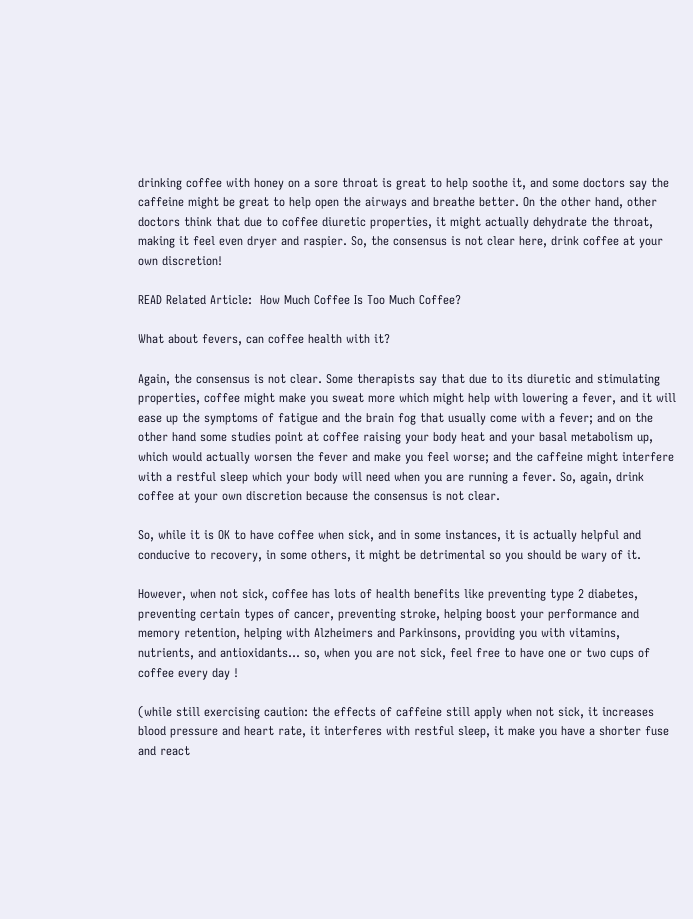drinking coffee with honey on a sore throat is great to help soothe it, and some doctors say the caffeine might be great to help open the airways and breathe better. On the other hand, other doctors think that due to coffee diuretic properties, it might actually dehydrate the throat, making it feel even dryer and raspier. So, the consensus is not clear here, drink coffee at your own discretion!

READ Related Article:  How Much Coffee Is Too Much Coffee?

What about fevers, can coffee health with it?

Again, the consensus is not clear. Some therapists say that due to its diuretic and stimulating properties, coffee might make you sweat more which might help with lowering a fever, and it will ease up the symptoms of fatigue and the brain fog that usually come with a fever; and on the other hand some studies point at coffee raising your body heat and your basal metabolism up, which would actually worsen the fever and make you feel worse; and the caffeine might interfere with a restful sleep which your body will need when you are running a fever. So, again, drink coffee at your own discretion because the consensus is not clear.

So, while it is OK to have coffee when sick, and in some instances, it is actually helpful and conducive to recovery, in some others, it might be detrimental so you should be wary of it.

However, when not sick, coffee has lots of health benefits like preventing type 2 diabetes, preventing certain types of cancer, preventing stroke, helping boost your performance and memory retention, helping with Alzheimers and Parkinsons, providing you with vitamins, nutrients, and antioxidants… so, when you are not sick, feel free to have one or two cups of coffee every day !

(while still exercising caution: the effects of caffeine still apply when not sick, it increases blood pressure and heart rate, it interferes with restful sleep, it make you have a shorter fuse and react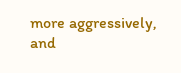more aggressively, and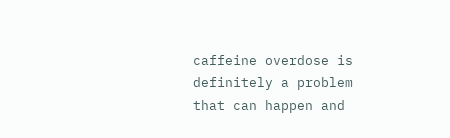caffeine overdose is definitely a problem that can happen and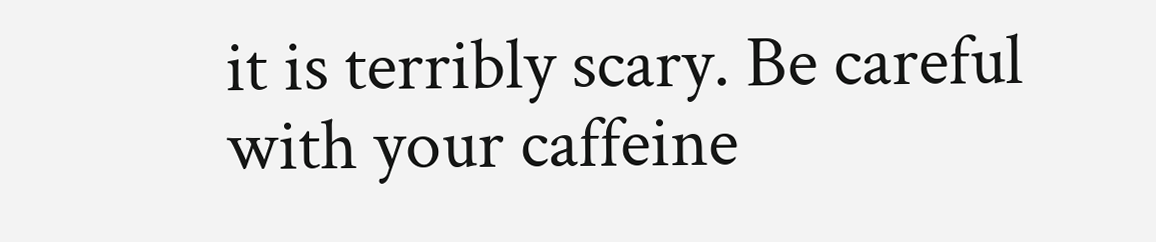it is terribly scary. Be careful with your caffeine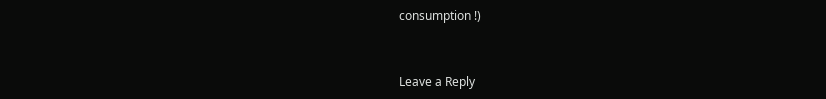consumption !)


Leave a Reply